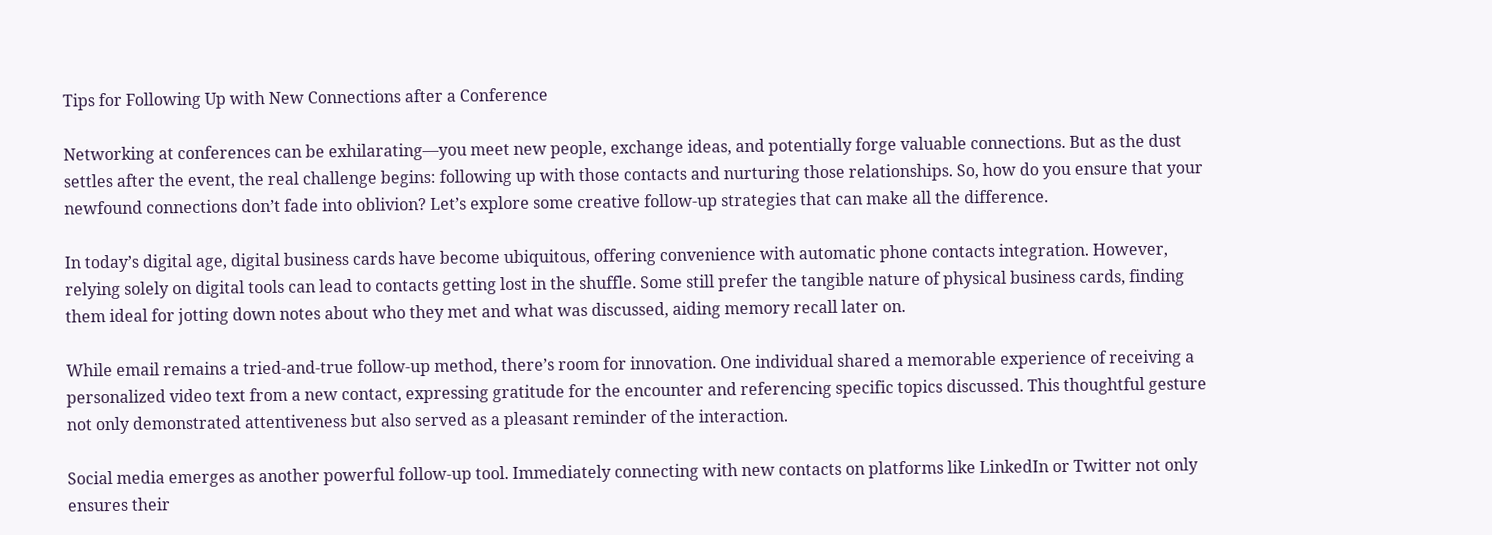Tips for Following Up with New Connections after a Conference

Networking at conferences can be exhilarating—you meet new people, exchange ideas, and potentially forge valuable connections. But as the dust settles after the event, the real challenge begins: following up with those contacts and nurturing those relationships. So, how do you ensure that your newfound connections don’t fade into oblivion? Let’s explore some creative follow-up strategies that can make all the difference.

In today’s digital age, digital business cards have become ubiquitous, offering convenience with automatic phone contacts integration. However, relying solely on digital tools can lead to contacts getting lost in the shuffle. Some still prefer the tangible nature of physical business cards, finding them ideal for jotting down notes about who they met and what was discussed, aiding memory recall later on.

While email remains a tried-and-true follow-up method, there’s room for innovation. One individual shared a memorable experience of receiving a personalized video text from a new contact, expressing gratitude for the encounter and referencing specific topics discussed. This thoughtful gesture not only demonstrated attentiveness but also served as a pleasant reminder of the interaction.

Social media emerges as another powerful follow-up tool. Immediately connecting with new contacts on platforms like LinkedIn or Twitter not only ensures their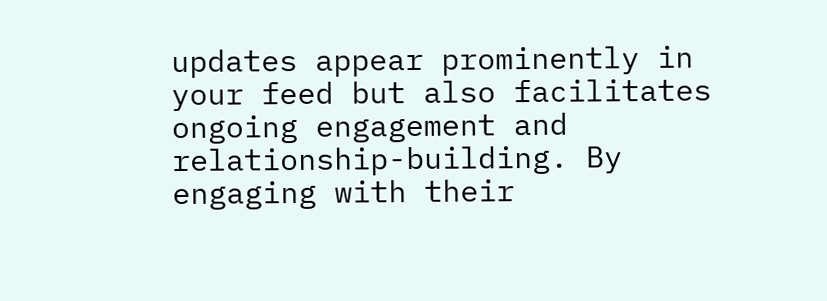updates appear prominently in your feed but also facilitates ongoing engagement and relationship-building. By engaging with their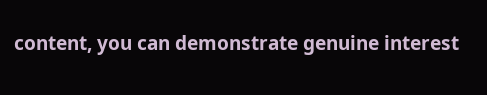content, you can demonstrate genuine interest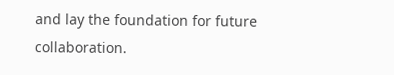and lay the foundation for future collaboration.